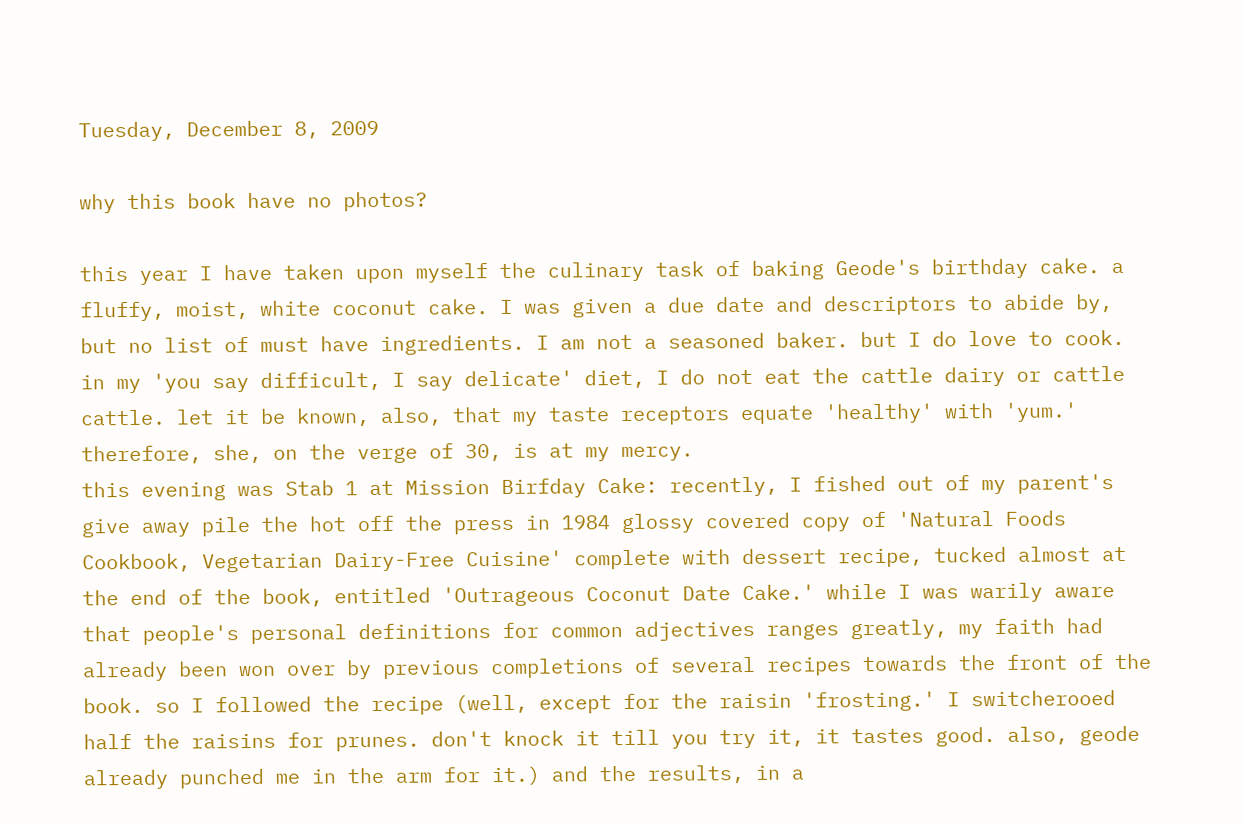Tuesday, December 8, 2009

why this book have no photos?

this year I have taken upon myself the culinary task of baking Geode's birthday cake. a fluffy, moist, white coconut cake. I was given a due date and descriptors to abide by, but no list of must have ingredients. I am not a seasoned baker. but I do love to cook. in my 'you say difficult, I say delicate' diet, I do not eat the cattle dairy or cattle cattle. let it be known, also, that my taste receptors equate 'healthy' with 'yum.' therefore, she, on the verge of 30, is at my mercy.
this evening was Stab 1 at Mission Birfday Cake: recently, I fished out of my parent's give away pile the hot off the press in 1984 glossy covered copy of 'Natural Foods Cookbook, Vegetarian Dairy-Free Cuisine' complete with dessert recipe, tucked almost at the end of the book, entitled 'Outrageous Coconut Date Cake.' while I was warily aware that people's personal definitions for common adjectives ranges greatly, my faith had already been won over by previous completions of several recipes towards the front of the book. so I followed the recipe (well, except for the raisin 'frosting.' I switcherooed half the raisins for prunes. don't knock it till you try it, it tastes good. also, geode already punched me in the arm for it.) and the results, in a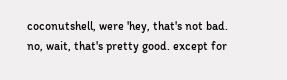coconutshell, were 'hey, that's not bad. no, wait, that's pretty good. except for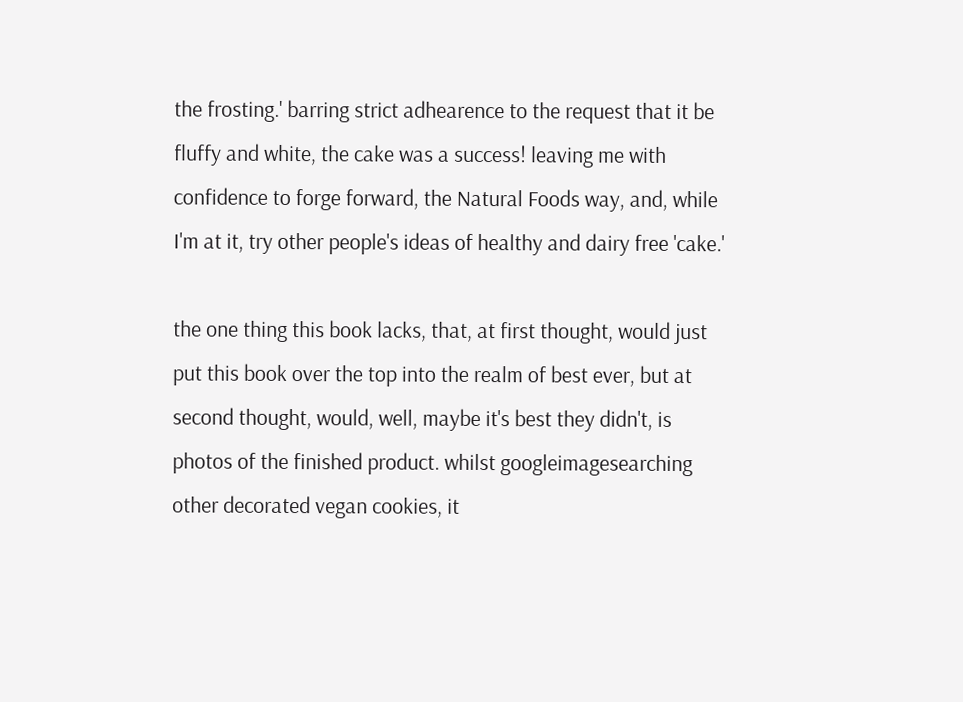the frosting.' barring strict adhearence to the request that it be fluffy and white, the cake was a success! leaving me with confidence to forge forward, the Natural Foods way, and, while I'm at it, try other people's ideas of healthy and dairy free 'cake.'

the one thing this book lacks, that, at first thought, would just put this book over the top into the realm of best ever, but at second thought, would, well, maybe it's best they didn't, is photos of the finished product. whilst googleimagesearching other decorated vegan cookies, it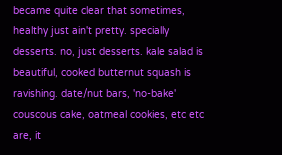became quite clear that sometimes, healthy just ain't pretty. specially desserts. no, just desserts. kale salad is beautiful, cooked butternut squash is ravishing. date/nut bars, 'no-bake' couscous cake, oatmeal cookies, etc etc are, it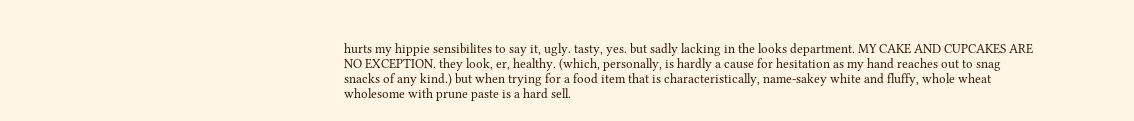hurts my hippie sensibilites to say it, ugly. tasty, yes. but sadly lacking in the looks department. MY CAKE AND CUPCAKES ARE NO EXCEPTION. they look, er, healthy. (which, personally, is hardly a cause for hesitation as my hand reaches out to snag snacks of any kind.) but when trying for a food item that is characteristically, name-sakey white and fluffy, whole wheat wholesome with prune paste is a hard sell.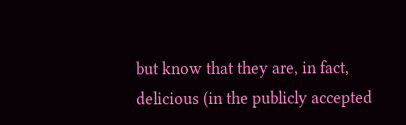but know that they are, in fact, delicious (in the publicly accepted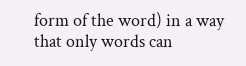form of the word) in a way that only words can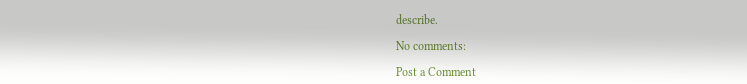describe.

No comments:

Post a Comment